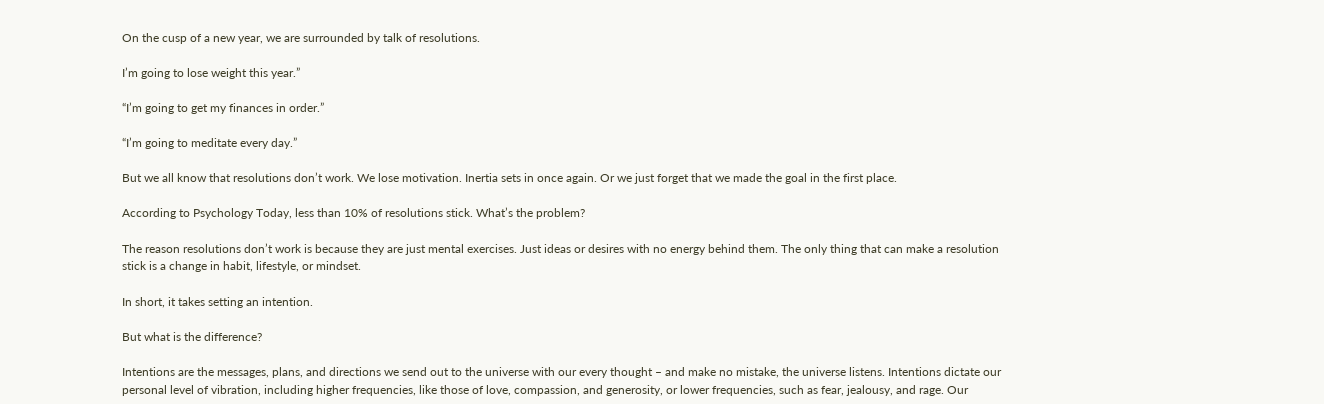On the cusp of a new year, we are surrounded by talk of resolutions.

I’m going to lose weight this year.”

“I’m going to get my finances in order.”

“I’m going to meditate every day.”

But we all know that resolutions don’t work. We lose motivation. Inertia sets in once again. Or we just forget that we made the goal in the first place.

According to Psychology Today, less than 10% of resolutions stick. What’s the problem?

The reason resolutions don’t work is because they are just mental exercises. Just ideas or desires with no energy behind them. The only thing that can make a resolution stick is a change in habit, lifestyle, or mindset.

In short, it takes setting an intention.

But what is the difference?

Intentions are the messages, plans, and directions we send out to the universe with our every thought – and make no mistake, the universe listens. Intentions dictate our personal level of vibration, including higher frequencies, like those of love, compassion, and generosity, or lower frequencies, such as fear, jealousy, and rage. Our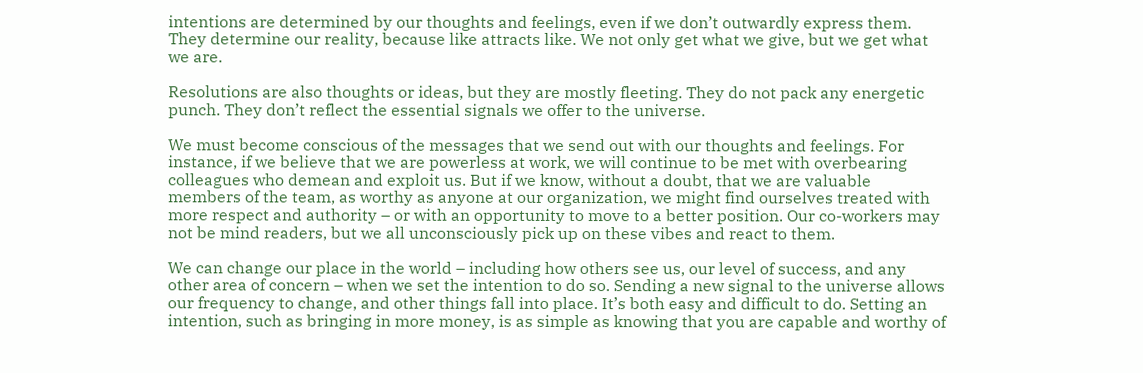intentions are determined by our thoughts and feelings, even if we don’t outwardly express them. They determine our reality, because like attracts like. We not only get what we give, but we get what we are.

Resolutions are also thoughts or ideas, but they are mostly fleeting. They do not pack any energetic punch. They don’t reflect the essential signals we offer to the universe.

We must become conscious of the messages that we send out with our thoughts and feelings. For instance, if we believe that we are powerless at work, we will continue to be met with overbearing colleagues who demean and exploit us. But if we know, without a doubt, that we are valuable members of the team, as worthy as anyone at our organization, we might find ourselves treated with more respect and authority – or with an opportunity to move to a better position. Our co-workers may not be mind readers, but we all unconsciously pick up on these vibes and react to them.

We can change our place in the world – including how others see us, our level of success, and any other area of concern – when we set the intention to do so. Sending a new signal to the universe allows our frequency to change, and other things fall into place. It’s both easy and difficult to do. Setting an intention, such as bringing in more money, is as simple as knowing that you are capable and worthy of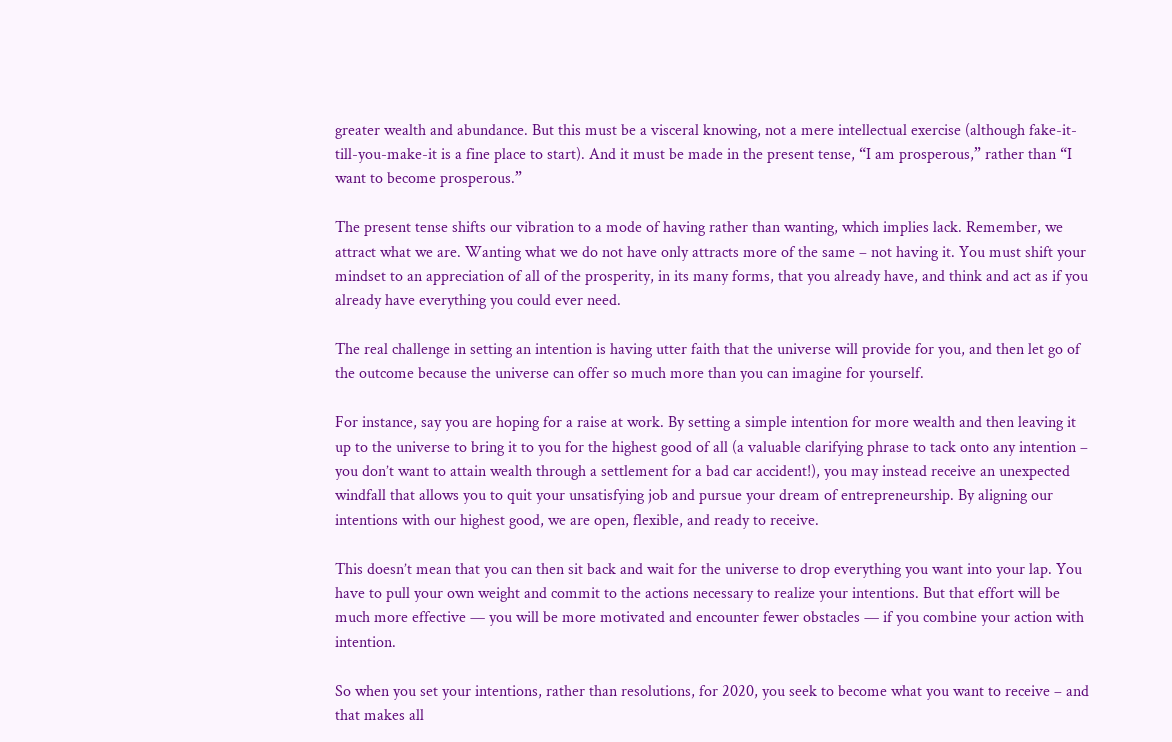greater wealth and abundance. But this must be a visceral knowing, not a mere intellectual exercise (although fake-it-till-you-make-it is a fine place to start). And it must be made in the present tense, “I am prosperous,” rather than “I want to become prosperous.”

The present tense shifts our vibration to a mode of having rather than wanting, which implies lack. Remember, we attract what we are. Wanting what we do not have only attracts more of the same – not having it. You must shift your mindset to an appreciation of all of the prosperity, in its many forms, that you already have, and think and act as if you already have everything you could ever need.

The real challenge in setting an intention is having utter faith that the universe will provide for you, and then let go of the outcome because the universe can offer so much more than you can imagine for yourself.

For instance, say you are hoping for a raise at work. By setting a simple intention for more wealth and then leaving it up to the universe to bring it to you for the highest good of all (a valuable clarifying phrase to tack onto any intention – you don’t want to attain wealth through a settlement for a bad car accident!), you may instead receive an unexpected windfall that allows you to quit your unsatisfying job and pursue your dream of entrepreneurship. By aligning our intentions with our highest good, we are open, flexible, and ready to receive.

This doesn’t mean that you can then sit back and wait for the universe to drop everything you want into your lap. You have to pull your own weight and commit to the actions necessary to realize your intentions. But that effort will be much more effective — you will be more motivated and encounter fewer obstacles — if you combine your action with intention.

So when you set your intentions, rather than resolutions, for 2020, you seek to become what you want to receive – and that makes all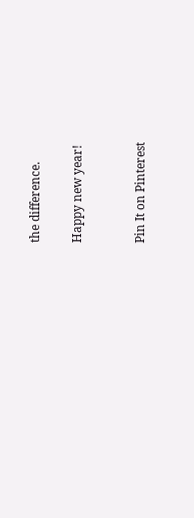the difference.

Happy new year!


Pin It on Pinterest